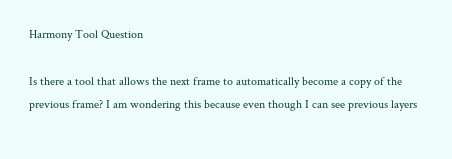Harmony Tool Question

Is there a tool that allows the next frame to automatically become a copy of the previous frame? I am wondering this because even though I can see previous layers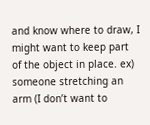and know where to draw, I might want to keep part of the object in place. ex) someone stretching an arm (I don’t want to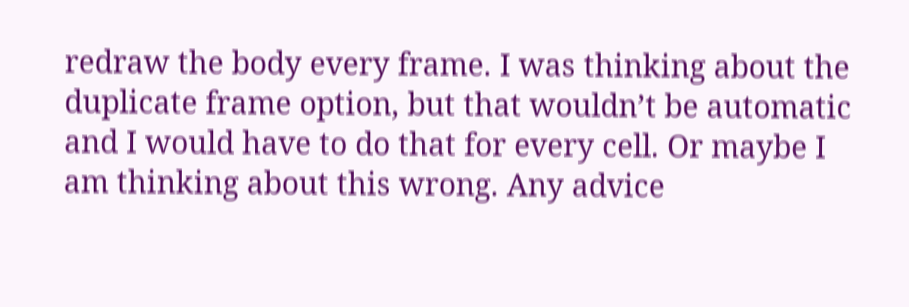redraw the body every frame. I was thinking about the duplicate frame option, but that wouldn’t be automatic and I would have to do that for every cell. Or maybe I am thinking about this wrong. Any advice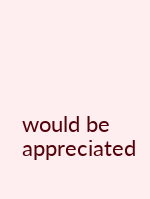would be appreciated